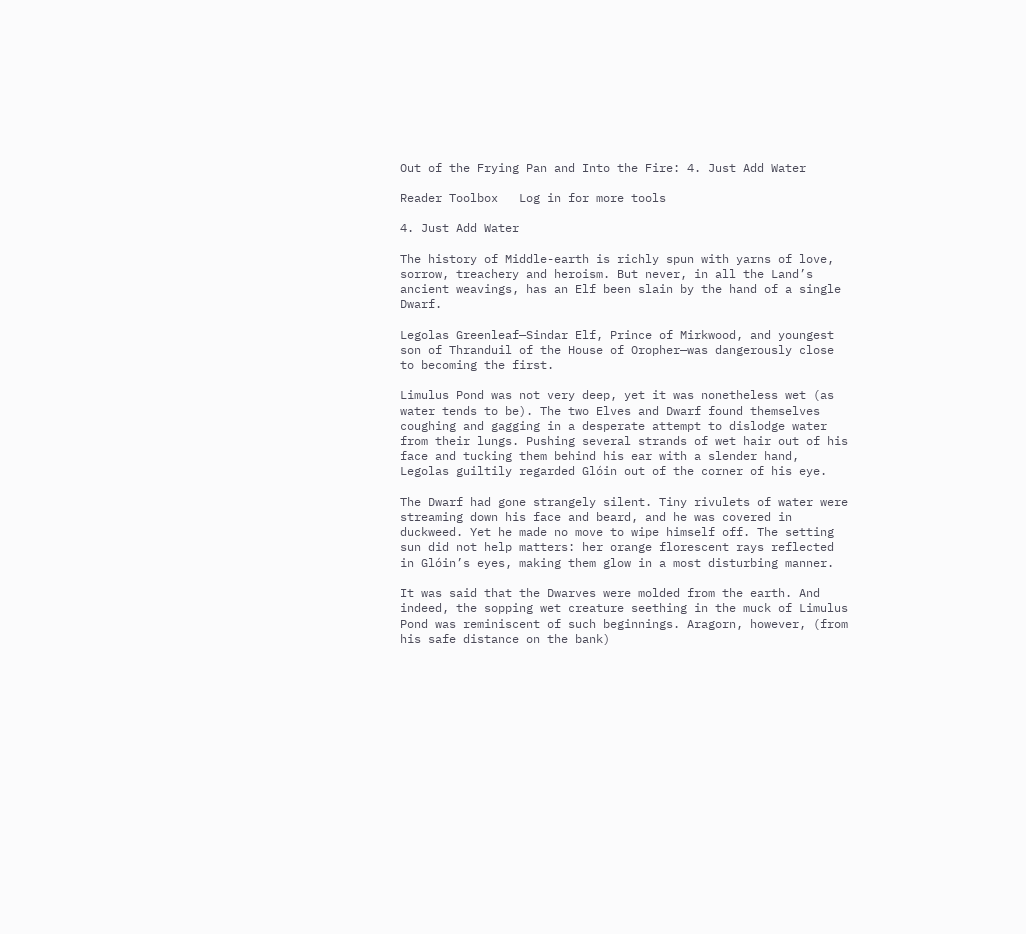Out of the Frying Pan and Into the Fire: 4. Just Add Water

Reader Toolbox   Log in for more tools

4. Just Add Water

The history of Middle-earth is richly spun with yarns of love, sorrow, treachery and heroism. But never, in all the Land’s ancient weavings, has an Elf been slain by the hand of a single Dwarf.

Legolas Greenleaf—Sindar Elf, Prince of Mirkwood, and youngest son of Thranduil of the House of Oropher—was dangerously close to becoming the first.

Limulus Pond was not very deep, yet it was nonetheless wet (as water tends to be). The two Elves and Dwarf found themselves coughing and gagging in a desperate attempt to dislodge water from their lungs. Pushing several strands of wet hair out of his face and tucking them behind his ear with a slender hand, Legolas guiltily regarded Glóin out of the corner of his eye.

The Dwarf had gone strangely silent. Tiny rivulets of water were streaming down his face and beard, and he was covered in duckweed. Yet he made no move to wipe himself off. The setting sun did not help matters: her orange florescent rays reflected in Glóin’s eyes, making them glow in a most disturbing manner.

It was said that the Dwarves were molded from the earth. And indeed, the sopping wet creature seething in the muck of Limulus Pond was reminiscent of such beginnings. Aragorn, however, (from his safe distance on the bank)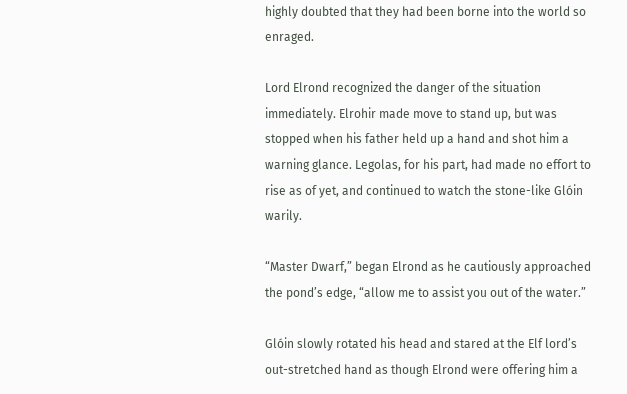highly doubted that they had been borne into the world so enraged.

Lord Elrond recognized the danger of the situation immediately. Elrohir made move to stand up, but was stopped when his father held up a hand and shot him a warning glance. Legolas, for his part, had made no effort to rise as of yet, and continued to watch the stone-like Glóin warily.

“Master Dwarf,” began Elrond as he cautiously approached the pond’s edge, “allow me to assist you out of the water.”

Glóin slowly rotated his head and stared at the Elf lord’s out-stretched hand as though Elrond were offering him a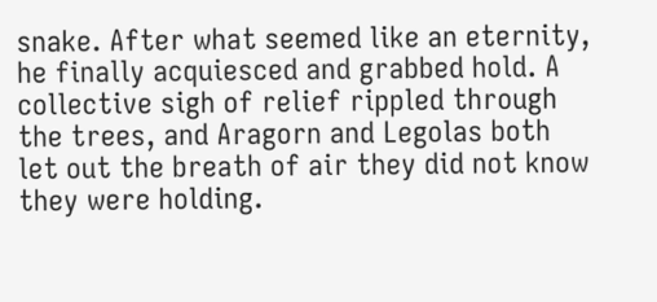snake. After what seemed like an eternity, he finally acquiesced and grabbed hold. A collective sigh of relief rippled through the trees, and Aragorn and Legolas both let out the breath of air they did not know they were holding.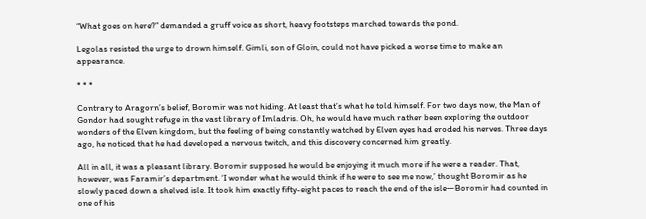“What goes on here?” demanded a gruff voice as short, heavy footsteps marched towards the pond.

Legolas resisted the urge to drown himself. Gimli, son of Gloin, could not have picked a worse time to make an appearance.

* * *

Contrary to Aragorn’s belief, Boromir was not hiding. At least that’s what he told himself. For two days now, the Man of Gondor had sought refuge in the vast library of Imladris. Oh, he would have much rather been exploring the outdoor wonders of the Elven kingdom, but the feeling of being constantly watched by Elven eyes had eroded his nerves. Three days ago, he noticed that he had developed a nervous twitch, and this discovery concerned him greatly.

All in all, it was a pleasant library. Boromir supposed he would be enjoying it much more if he were a reader. That, however, was Faramir’s department. ‘I wonder what he would think if he were to see me now,’ thought Boromir as he slowly paced down a shelved isle. It took him exactly fifty-eight paces to reach the end of the isle—Boromir had counted in one of his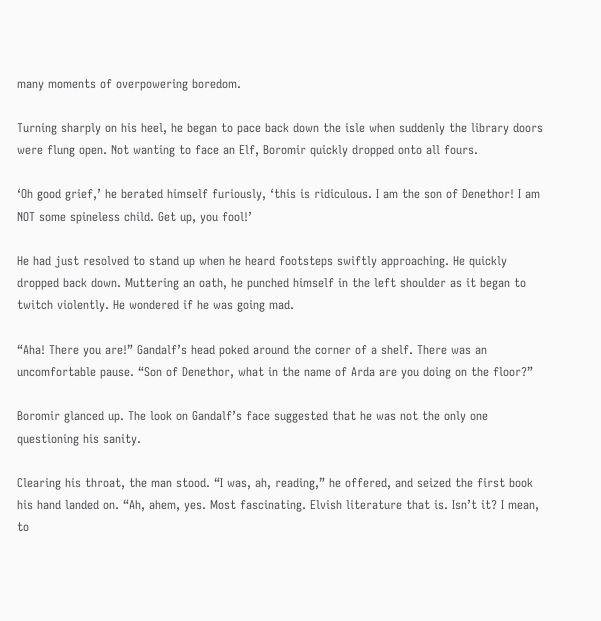many moments of overpowering boredom.

Turning sharply on his heel, he began to pace back down the isle when suddenly the library doors were flung open. Not wanting to face an Elf, Boromir quickly dropped onto all fours.

‘Oh good grief,’ he berated himself furiously, ‘this is ridiculous. I am the son of Denethor! I am NOT some spineless child. Get up, you fool!’

He had just resolved to stand up when he heard footsteps swiftly approaching. He quickly dropped back down. Muttering an oath, he punched himself in the left shoulder as it began to twitch violently. He wondered if he was going mad.

“Aha! There you are!” Gandalf’s head poked around the corner of a shelf. There was an uncomfortable pause. “Son of Denethor, what in the name of Arda are you doing on the floor?”

Boromir glanced up. The look on Gandalf’s face suggested that he was not the only one questioning his sanity.

Clearing his throat, the man stood. “I was, ah, reading,” he offered, and seized the first book his hand landed on. “Ah, ahem, yes. Most fascinating. Elvish literature that is. Isn’t it? I mean, to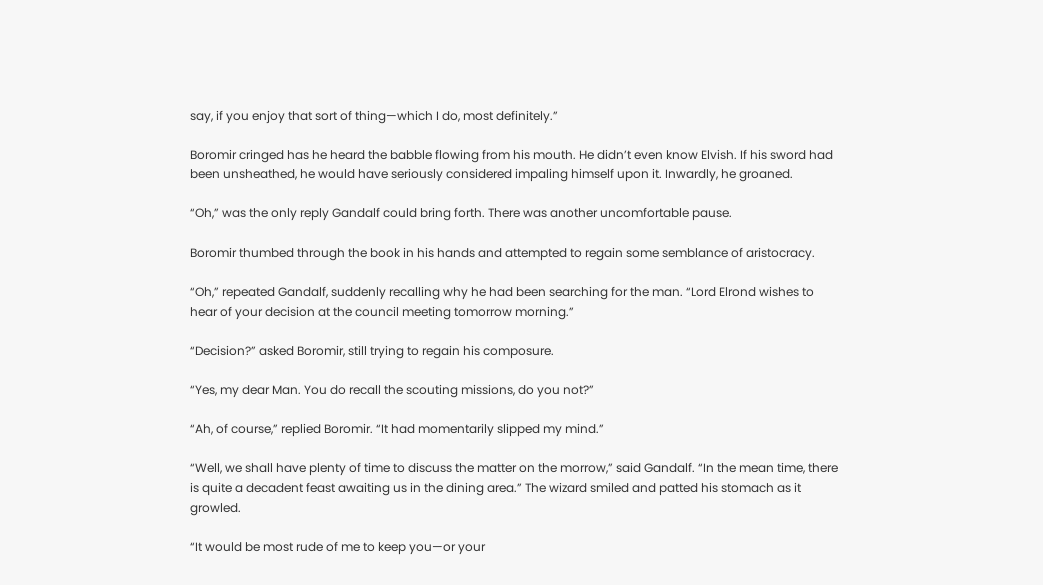say, if you enjoy that sort of thing—which I do, most definitely.”

Boromir cringed has he heard the babble flowing from his mouth. He didn’t even know Elvish. If his sword had been unsheathed, he would have seriously considered impaling himself upon it. Inwardly, he groaned.

“Oh,” was the only reply Gandalf could bring forth. There was another uncomfortable pause.

Boromir thumbed through the book in his hands and attempted to regain some semblance of aristocracy.

“Oh,” repeated Gandalf, suddenly recalling why he had been searching for the man. “Lord Elrond wishes to hear of your decision at the council meeting tomorrow morning.”

“Decision?” asked Boromir, still trying to regain his composure.

“Yes, my dear Man. You do recall the scouting missions, do you not?”

“Ah, of course,” replied Boromir. “It had momentarily slipped my mind.”

“Well, we shall have plenty of time to discuss the matter on the morrow,” said Gandalf. “In the mean time, there is quite a decadent feast awaiting us in the dining area.” The wizard smiled and patted his stomach as it growled.

“It would be most rude of me to keep you—or your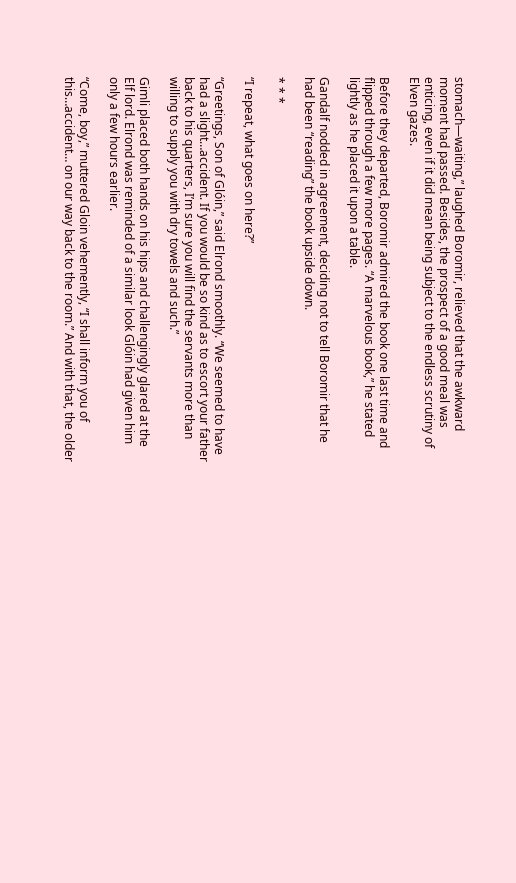stomach—waiting,” laughed Boromir, relieved that the awkward moment had passed. Besides, the prospect of a good meal was enticing, even if it did mean being subject to the endless scrutiny of Elven gazes.

Before they departed, Boromir admired the book one last time and flipped through a few more pages. “A marvelous book,” he stated lightly as he placed it upon a table.

Gandalf nodded in agreement, deciding not to tell Boromir that he had been “reading” the book upside down.

* * *

“I repeat, what goes on here?”

“Greetings, Son of Glóin,” said Elrond smoothly. “We seemed to have had a slight…accident. If you would be so kind as to escort your father back to his quarters, I’m sure you will find the servants more than willing to supply you with dry towels and such.”

Gimli placed both hands on his hips and challengingly glared at the Elf lord. Elrond was reminded of a similar look Glóin had given him only a few hours earlier.

“Come, boy,” muttered Gloin vehemently, “I shall inform you of this…accident… on our way back to the room.” And with that, the older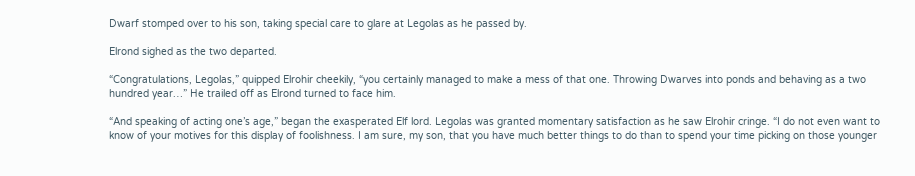Dwarf stomped over to his son, taking special care to glare at Legolas as he passed by.

Elrond sighed as the two departed.

“Congratulations, Legolas,” quipped Elrohir cheekily, “you certainly managed to make a mess of that one. Throwing Dwarves into ponds and behaving as a two hundred year…” He trailed off as Elrond turned to face him.

“And speaking of acting one’s age,” began the exasperated Elf lord. Legolas was granted momentary satisfaction as he saw Elrohir cringe. “I do not even want to know of your motives for this display of foolishness. I am sure, my son, that you have much better things to do than to spend your time picking on those younger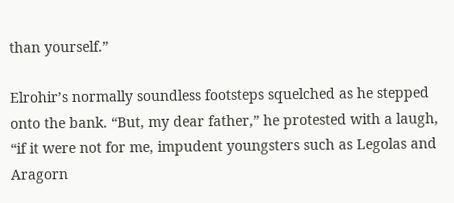than yourself.”

Elrohir’s normally soundless footsteps squelched as he stepped onto the bank. “But, my dear father,” he protested with a laugh, “if it were not for me, impudent youngsters such as Legolas and Aragorn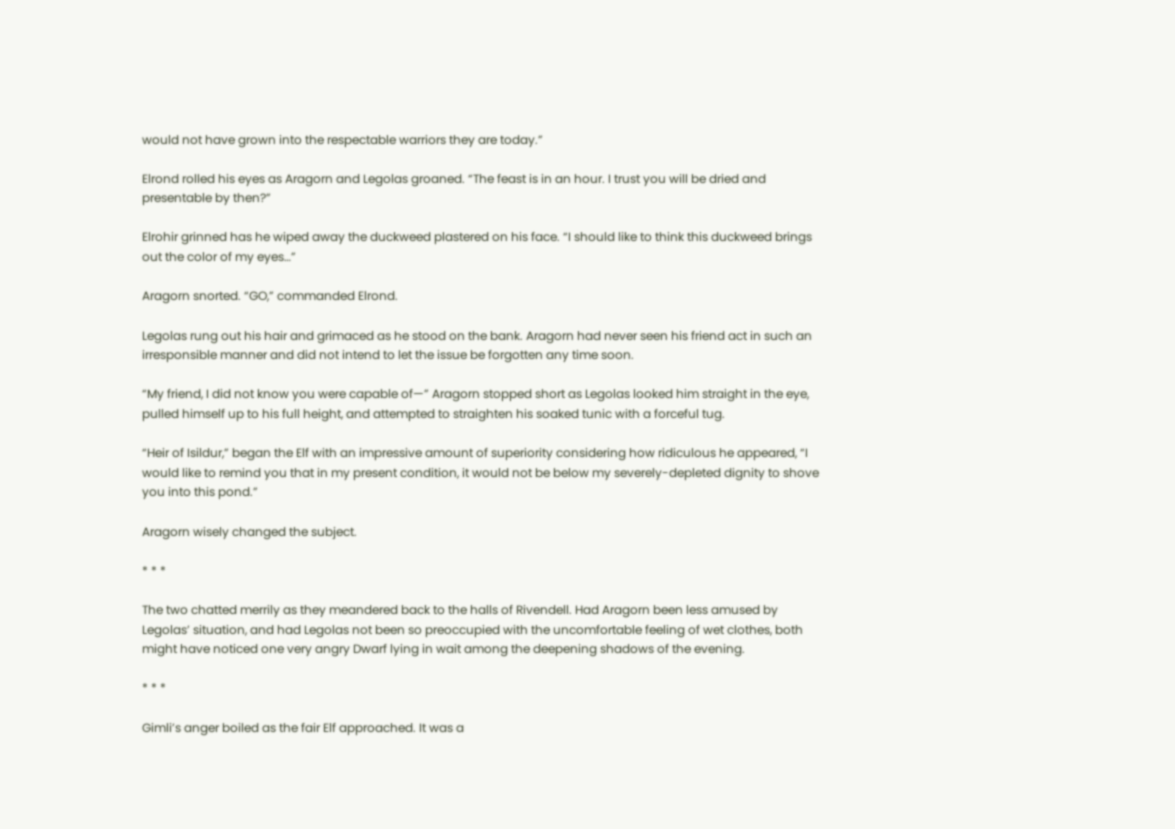would not have grown into the respectable warriors they are today.”

Elrond rolled his eyes as Aragorn and Legolas groaned. “The feast is in an hour. I trust you will be dried and presentable by then?”

Elrohir grinned has he wiped away the duckweed plastered on his face. “I should like to think this duckweed brings out the color of my eyes…”

Aragorn snorted. “GO,” commanded Elrond.

Legolas rung out his hair and grimaced as he stood on the bank. Aragorn had never seen his friend act in such an irresponsible manner and did not intend to let the issue be forgotten any time soon.

“My friend, I did not know you were capable of—” Aragorn stopped short as Legolas looked him straight in the eye, pulled himself up to his full height, and attempted to straighten his soaked tunic with a forceful tug.

“Heir of Isildur,” began the Elf with an impressive amount of superiority considering how ridiculous he appeared, “I would like to remind you that in my present condition, it would not be below my severely-depleted dignity to shove you into this pond.”

Aragorn wisely changed the subject.

* * *

The two chatted merrily as they meandered back to the halls of Rivendell. Had Aragorn been less amused by Legolas’ situation, and had Legolas not been so preoccupied with the uncomfortable feeling of wet clothes, both might have noticed one very angry Dwarf lying in wait among the deepening shadows of the evening.

* * *

Gimli’s anger boiled as the fair Elf approached. It was a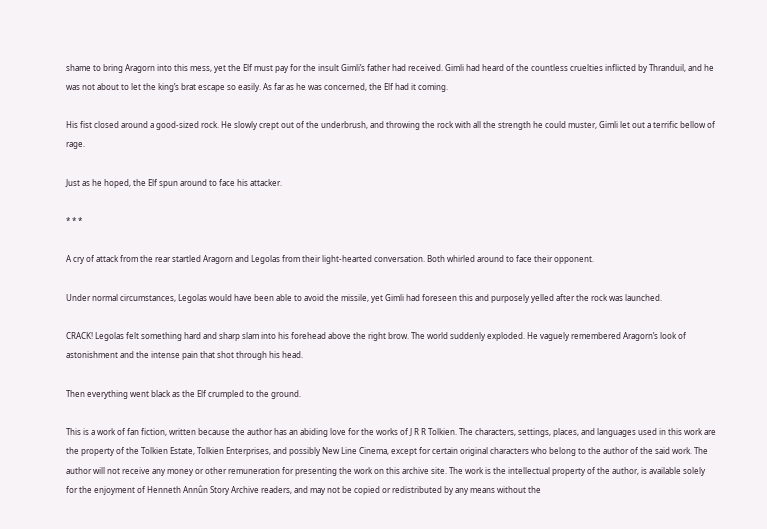shame to bring Aragorn into this mess, yet the Elf must pay for the insult Gimli’s father had received. Gimli had heard of the countless cruelties inflicted by Thranduil, and he was not about to let the king’s brat escape so easily. As far as he was concerned, the Elf had it coming.

His fist closed around a good-sized rock. He slowly crept out of the underbrush, and throwing the rock with all the strength he could muster, Gimli let out a terrific bellow of rage.

Just as he hoped, the Elf spun around to face his attacker.

* * *

A cry of attack from the rear startled Aragorn and Legolas from their light-hearted conversation. Both whirled around to face their opponent.

Under normal circumstances, Legolas would have been able to avoid the missile, yet Gimli had foreseen this and purposely yelled after the rock was launched.

CRACK! Legolas felt something hard and sharp slam into his forehead above the right brow. The world suddenly exploded. He vaguely remembered Aragorn’s look of astonishment and the intense pain that shot through his head.

Then everything went black as the Elf crumpled to the ground.

This is a work of fan fiction, written because the author has an abiding love for the works of J R R Tolkien. The characters, settings, places, and languages used in this work are the property of the Tolkien Estate, Tolkien Enterprises, and possibly New Line Cinema, except for certain original characters who belong to the author of the said work. The author will not receive any money or other remuneration for presenting the work on this archive site. The work is the intellectual property of the author, is available solely for the enjoyment of Henneth Annûn Story Archive readers, and may not be copied or redistributed by any means without the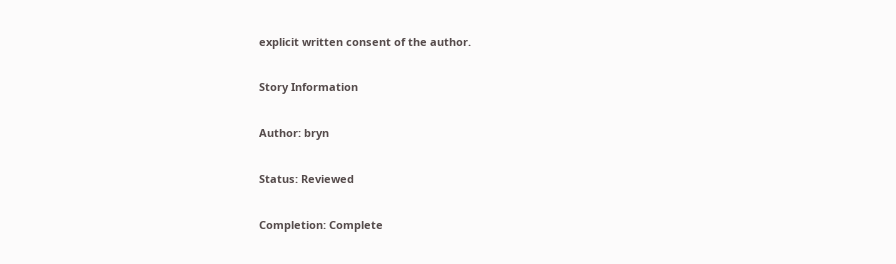explicit written consent of the author.

Story Information

Author: bryn

Status: Reviewed

Completion: Complete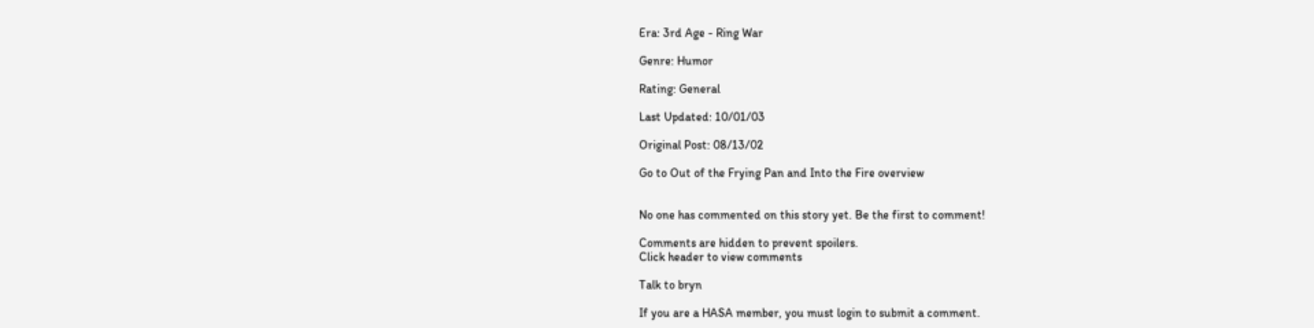Era: 3rd Age - Ring War

Genre: Humor

Rating: General

Last Updated: 10/01/03

Original Post: 08/13/02

Go to Out of the Frying Pan and Into the Fire overview


No one has commented on this story yet. Be the first to comment!

Comments are hidden to prevent spoilers.
Click header to view comments

Talk to bryn

If you are a HASA member, you must login to submit a comment.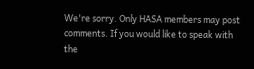We're sorry. Only HASA members may post comments. If you would like to speak with the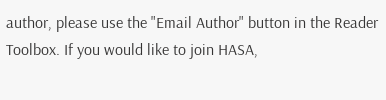author, please use the "Email Author" button in the Reader Toolbox. If you would like to join HASA,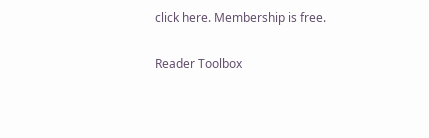click here. Membership is free.

Reader Toolbox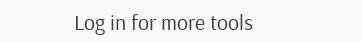Log in for more tools